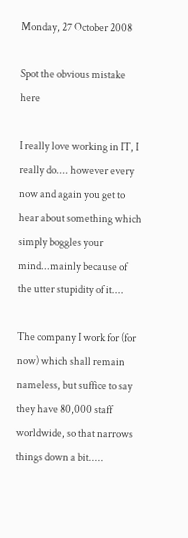Monday, 27 October 2008

Spot the obvious mistake here

I really love working in IT, I really do.... however every now and again you get to hear about something which simply boggles your mind...mainly because of the utter stupidity of it....

The company I work for (for now) which shall remain nameless, but suffice to say they have 80,000 staff worldwide, so that narrows things down a bit.....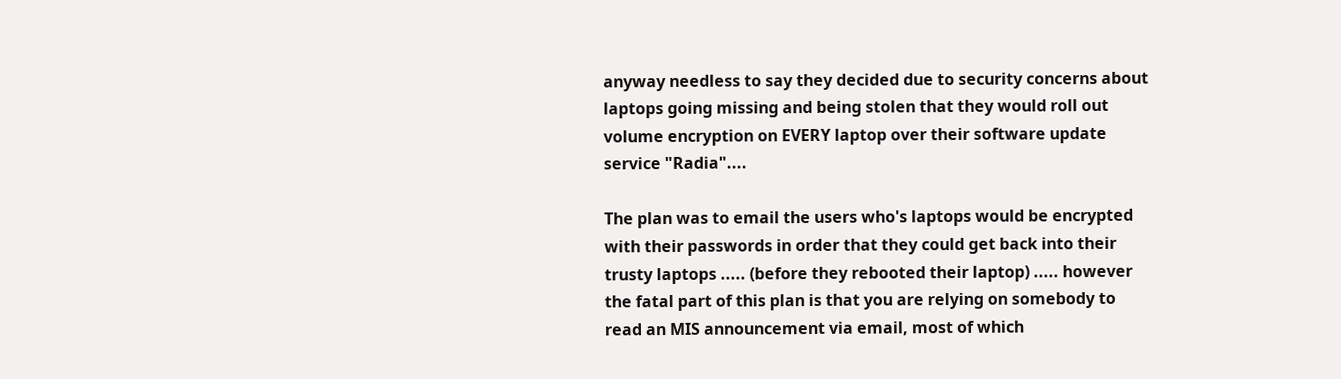anyway needless to say they decided due to security concerns about laptops going missing and being stolen that they would roll out volume encryption on EVERY laptop over their software update service "Radia"....

The plan was to email the users who's laptops would be encrypted with their passwords in order that they could get back into their trusty laptops ..... (before they rebooted their laptop) ..... however the fatal part of this plan is that you are relying on somebody to read an MIS announcement via email, most of which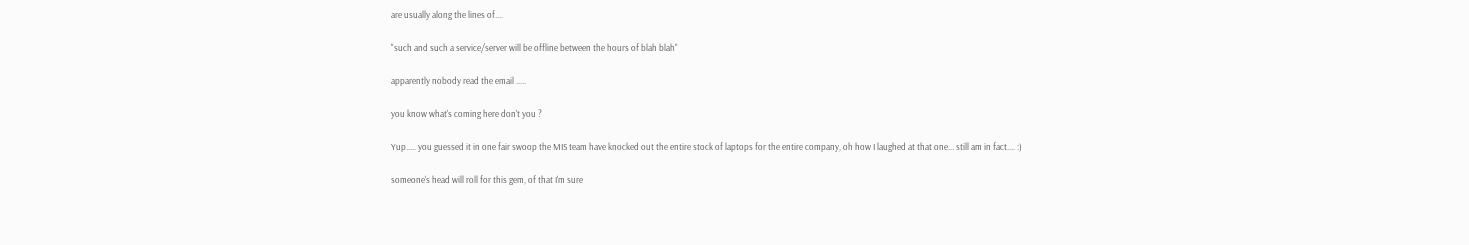are usually along the lines of....

"such and such a service/server will be offline between the hours of blah blah"

apparently nobody read the email .....

you know what's coming here don't you ?

Yup..... you guessed it in one fair swoop the MIS team have knocked out the entire stock of laptops for the entire company, oh how I laughed at that one... still am in fact.... :)

someone's head will roll for this gem, of that I'm sure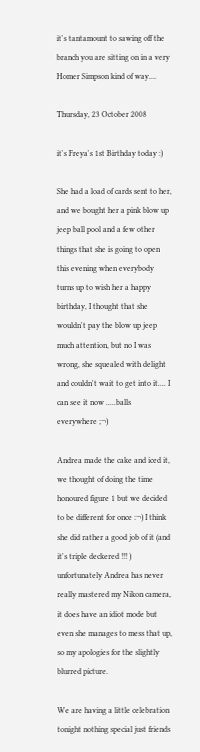it's tantamount to sawing off the branch you are sitting on in a very Homer Simpson kind of way....

Thursday, 23 October 2008

it's Freya's 1st Birthday today :)

She had a load of cards sent to her, and we bought her a pink blow up jeep ball pool and a few other things that she is going to open this evening when everybody turns up to wish her a happy birthday, I thought that she wouldn't pay the blow up jeep much attention, but no I was wrong, she squealed with delight and couldn't wait to get into it.... I can see it now .....balls everywhere ;¬)

Andrea made the cake and iced it, we thought of doing the time honoured figure 1 but we decided to be different for once :¬) I think she did rather a good job of it (and it's triple deckered !!! ) unfortunately Andrea has never really mastered my Nikon camera, it does have an idiot mode but even she manages to mess that up, so my apologies for the slightly blurred picture.

We are having a little celebration tonight nothing special just friends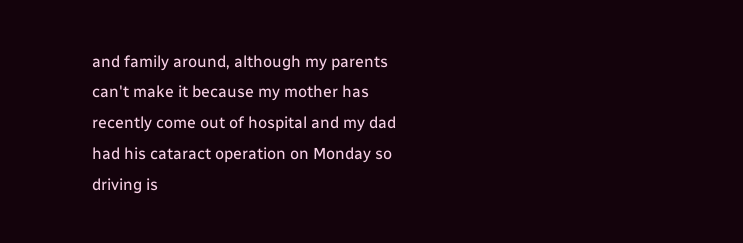and family around, although my parents can't make it because my mother has recently come out of hospital and my dad had his cataract operation on Monday so driving is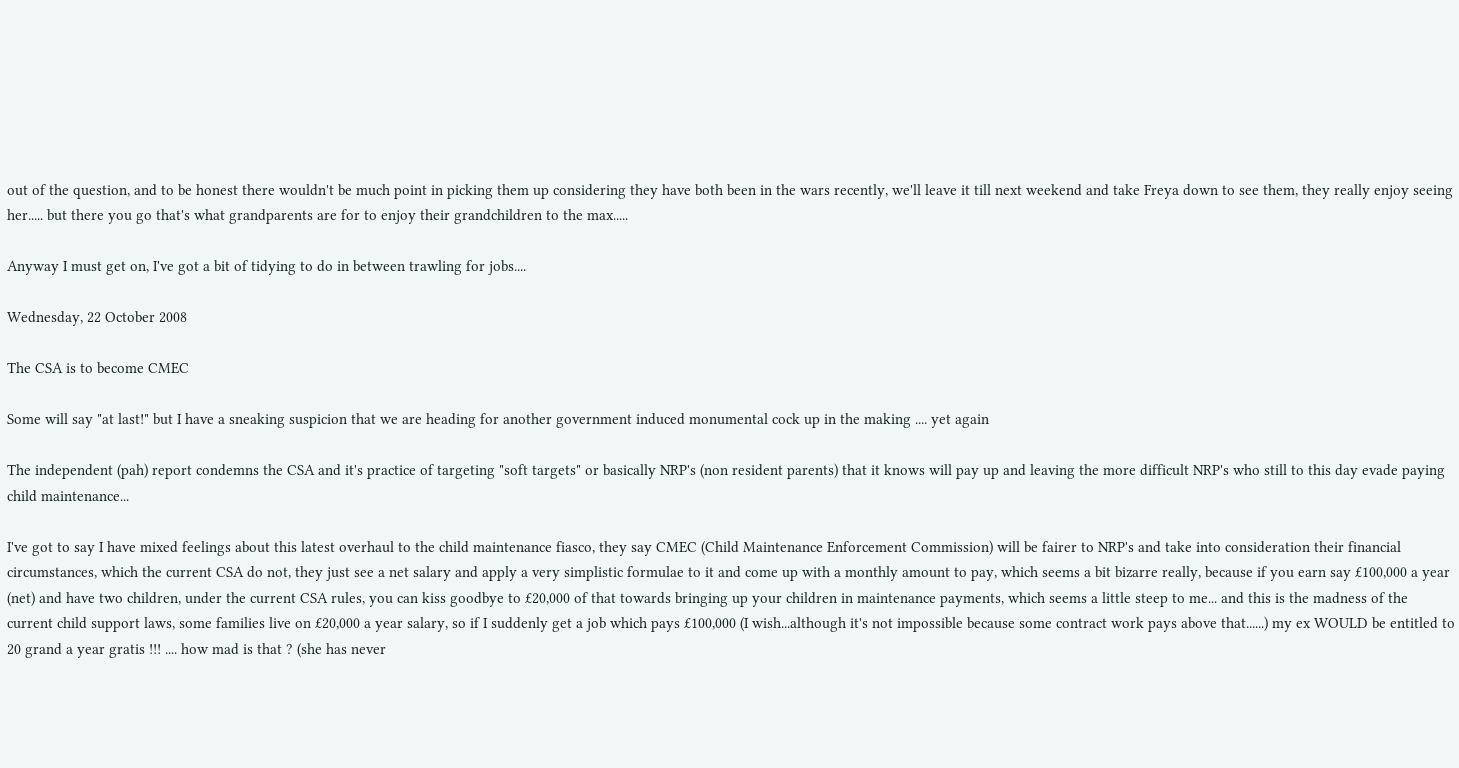out of the question, and to be honest there wouldn't be much point in picking them up considering they have both been in the wars recently, we'll leave it till next weekend and take Freya down to see them, they really enjoy seeing her..... but there you go that's what grandparents are for to enjoy their grandchildren to the max.....

Anyway I must get on, I've got a bit of tidying to do in between trawling for jobs....

Wednesday, 22 October 2008

The CSA is to become CMEC

Some will say "at last!" but I have a sneaking suspicion that we are heading for another government induced monumental cock up in the making .... yet again

The independent (pah) report condemns the CSA and it's practice of targeting "soft targets" or basically NRP's (non resident parents) that it knows will pay up and leaving the more difficult NRP's who still to this day evade paying child maintenance...

I've got to say I have mixed feelings about this latest overhaul to the child maintenance fiasco, they say CMEC (Child Maintenance Enforcement Commission) will be fairer to NRP's and take into consideration their financial circumstances, which the current CSA do not, they just see a net salary and apply a very simplistic formulae to it and come up with a monthly amount to pay, which seems a bit bizarre really, because if you earn say £100,000 a year (net) and have two children, under the current CSA rules, you can kiss goodbye to £20,000 of that towards bringing up your children in maintenance payments, which seems a little steep to me... and this is the madness of the current child support laws, some families live on £20,000 a year salary, so if I suddenly get a job which pays £100,000 (I wish...although it's not impossible because some contract work pays above that......) my ex WOULD be entitled to 20 grand a year gratis !!! .... how mad is that ? (she has never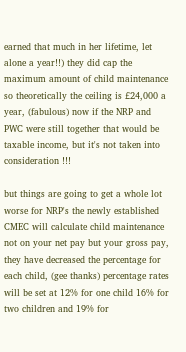earned that much in her lifetime, let alone a year!!) they did cap the maximum amount of child maintenance so theoretically the ceiling is £24,000 a year, (fabulous) now if the NRP and PWC were still together that would be taxable income, but it's not taken into consideration !!!

but things are going to get a whole lot worse for NRP's the newly established CMEC will calculate child maintenance not on your net pay but your gross pay, they have decreased the percentage for each child, (gee thanks) percentage rates will be set at 12% for one child 16% for two children and 19% for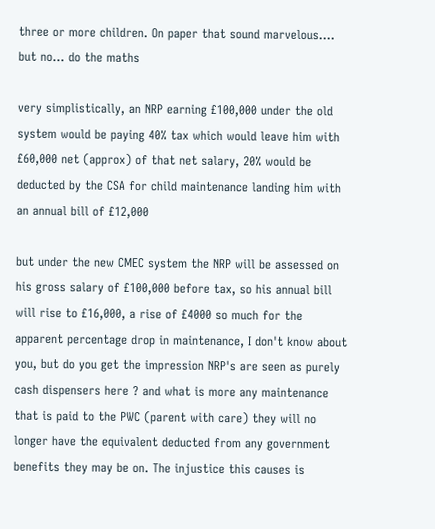three or more children. On paper that sound marvelous.... but no... do the maths

very simplistically, an NRP earning £100,000 under the old system would be paying 40% tax which would leave him with £60,000 net (approx) of that net salary, 20% would be deducted by the CSA for child maintenance landing him with an annual bill of £12,000

but under the new CMEC system the NRP will be assessed on his gross salary of £100,000 before tax, so his annual bill will rise to £16,000, a rise of £4000 so much for the apparent percentage drop in maintenance, I don't know about you, but do you get the impression NRP's are seen as purely cash dispensers here ? and what is more any maintenance that is paid to the PWC (parent with care) they will no longer have the equivalent deducted from any government benefits they may be on. The injustice this causes is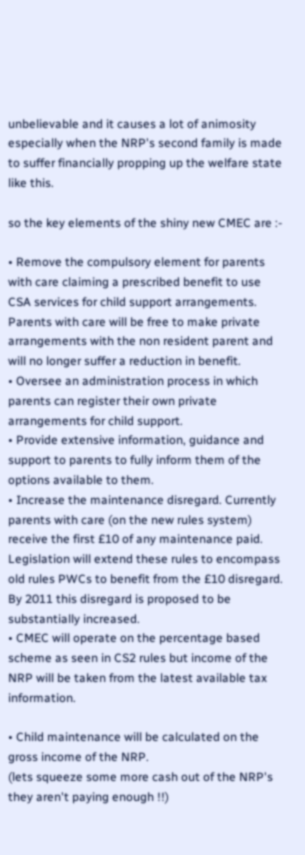unbelievable and it causes a lot of animosity especially when the NRP's second family is made to suffer financially propping up the welfare state like this.

so the key elements of the shiny new CMEC are :-

• Remove the compulsory element for parents with care claiming a prescribed benefit to use CSA services for child support arrangements. Parents with care will be free to make private arrangements with the non resident parent and will no longer suffer a reduction in benefit.
• Oversee an administration process in which parents can register their own private arrangements for child support.
• Provide extensive information, guidance and support to parents to fully inform them of the options available to them.
• Increase the maintenance disregard. Currently parents with care (on the new rules system) receive the first £10 of any maintenance paid. Legislation will extend these rules to encompass old rules PWCs to benefit from the £10 disregard. By 2011 this disregard is proposed to be substantially increased.
• CMEC will operate on the percentage based scheme as seen in CS2 rules but income of the NRP will be taken from the latest available tax information.

• Child maintenance will be calculated on the gross income of the NRP.
(lets squeeze some more cash out of the NRP's they aren't paying enough !!)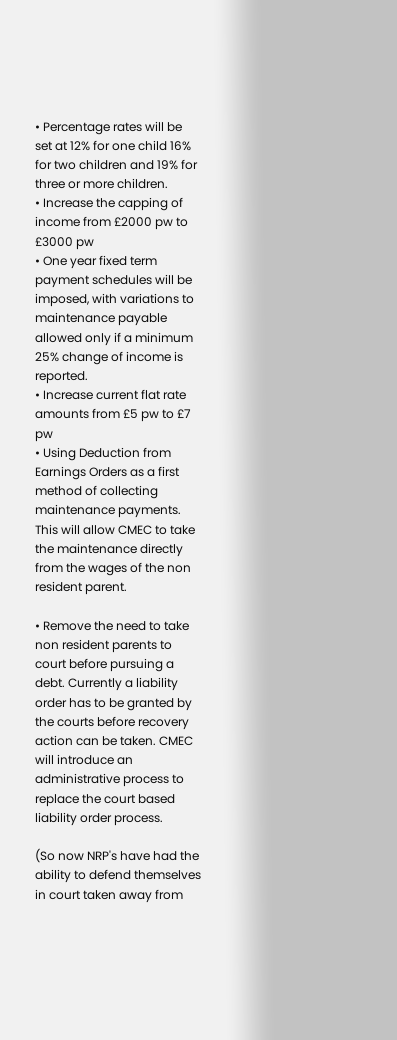• Percentage rates will be set at 12% for one child 16% for two children and 19% for three or more children.
• Increase the capping of income from £2000 pw to £3000 pw
• One year fixed term payment schedules will be imposed, with variations to maintenance payable allowed only if a minimum 25% change of income is reported.
• Increase current flat rate amounts from £5 pw to £7 pw
• Using Deduction from Earnings Orders as a first method of collecting maintenance payments. This will allow CMEC to take the maintenance directly from the wages of the non resident parent.

• Remove the need to take non resident parents to court before pursuing a debt. Currently a liability order has to be granted by the courts before recovery action can be taken. CMEC will introduce an administrative process to replace the court based liability order process.

(So now NRP's have had the ability to defend themselves in court taken away from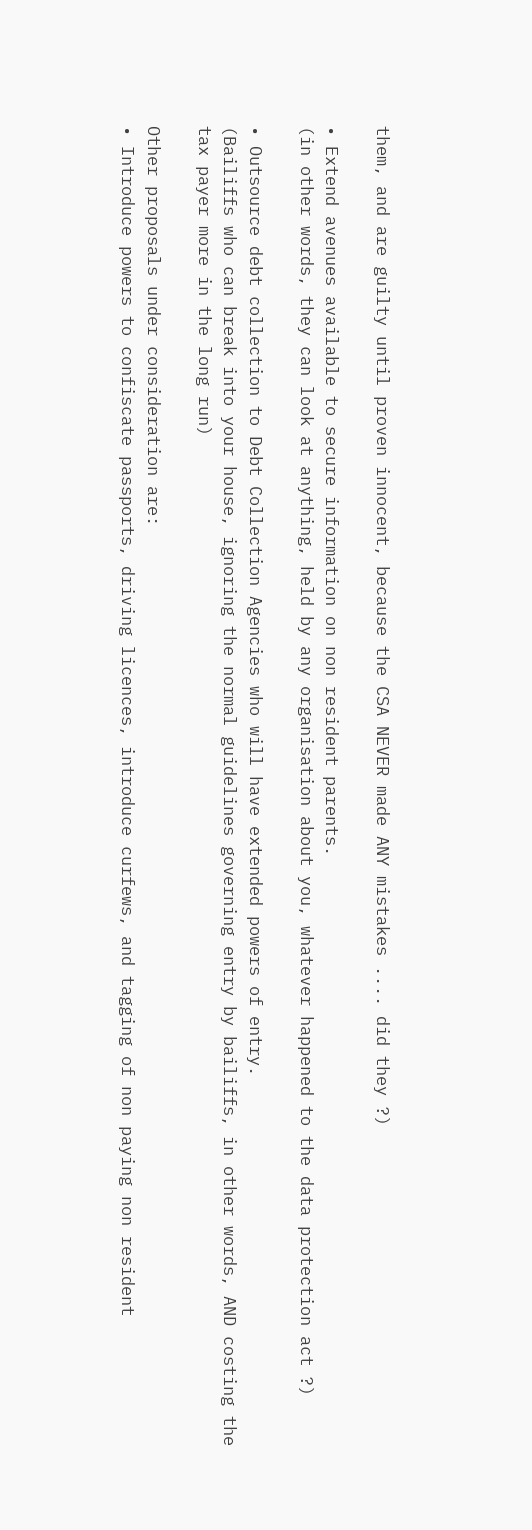them, and are guilty until proven innocent, because the CSA NEVER made ANY mistakes .... did they ?)

• Extend avenues available to secure information on non resident parents.
(in other words, they can look at anything, held by any organisation about you, whatever happened to the data protection act ?)

• Outsource debt collection to Debt Collection Agencies who will have extended powers of entry.
(Bailiffs who can break into your house, ignoring the normal guidelines governing entry by bailiffs, in other words, AND costing the tax payer more in the long run)

Other proposals under consideration are:
• Introduce powers to confiscate passports, driving licences, introduce curfews, and tagging of non paying non resident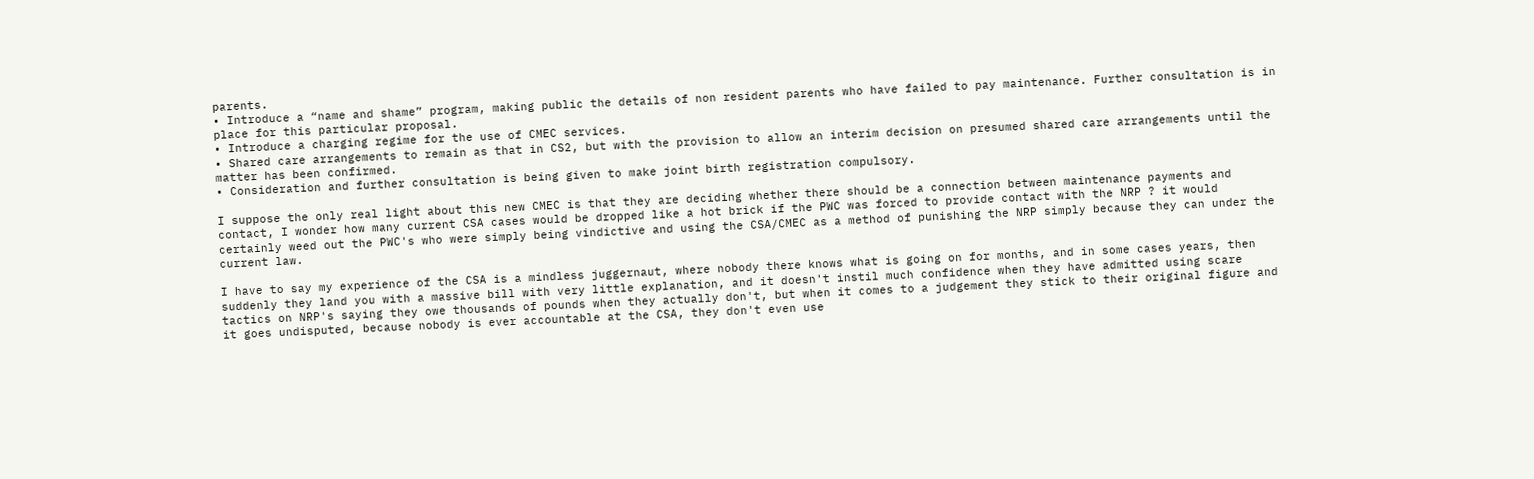parents.
• Introduce a “name and shame” program, making public the details of non resident parents who have failed to pay maintenance. Further consultation is in place for this particular proposal.
• Introduce a charging regime for the use of CMEC services.
• Shared care arrangements to remain as that in CS2, but with the provision to allow an interim decision on presumed shared care arrangements until the matter has been confirmed.
• Consideration and further consultation is being given to make joint birth registration compulsory.

I suppose the only real light about this new CMEC is that they are deciding whether there should be a connection between maintenance payments and contact, I wonder how many current CSA cases would be dropped like a hot brick if the PWC was forced to provide contact with the NRP ? it would certainly weed out the PWC's who were simply being vindictive and using the CSA/CMEC as a method of punishing the NRP simply because they can under the current law.

I have to say my experience of the CSA is a mindless juggernaut, where nobody there knows what is going on for months, and in some cases years, then suddenly they land you with a massive bill with very little explanation, and it doesn't instil much confidence when they have admitted using scare tactics on NRP's saying they owe thousands of pounds when they actually don't, but when it comes to a judgement they stick to their original figure and it goes undisputed, because nobody is ever accountable at the CSA, they don't even use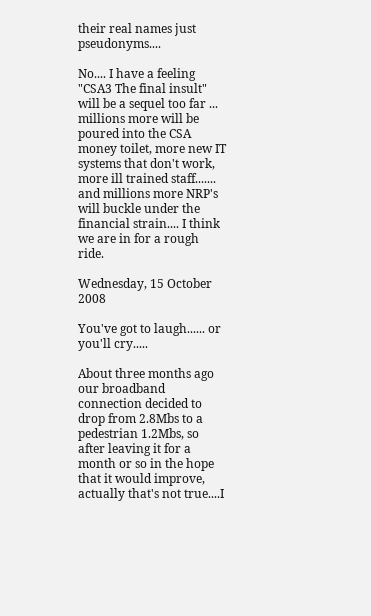their real names just pseudonyms....

No.... I have a feeling "CSA3 The final insult" will be a sequel too far ... millions more will be poured into the CSA money toilet, more new IT systems that don't work, more ill trained staff....... and millions more NRP's will buckle under the financial strain.... I think we are in for a rough ride.

Wednesday, 15 October 2008

You've got to laugh...... or you'll cry.....

About three months ago our broadband connection decided to drop from 2.8Mbs to a pedestrian 1.2Mbs, so after leaving it for a month or so in the hope that it would improve, actually that's not true....I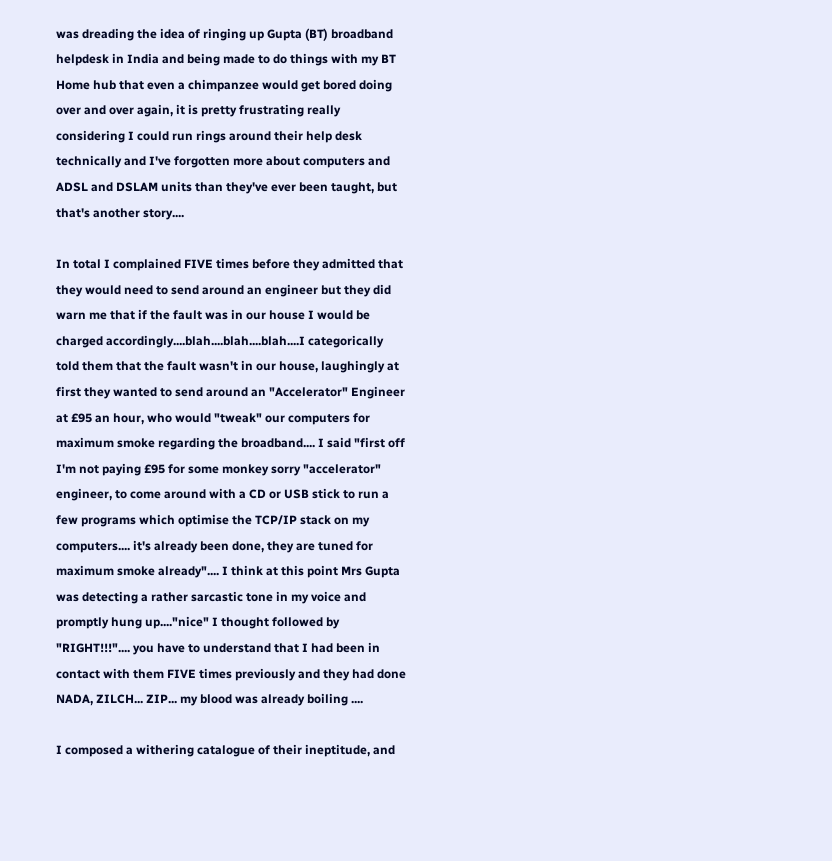was dreading the idea of ringing up Gupta (BT) broadband helpdesk in India and being made to do things with my BT Home hub that even a chimpanzee would get bored doing over and over again, it is pretty frustrating really considering I could run rings around their help desk technically and I've forgotten more about computers and ADSL and DSLAM units than they've ever been taught, but that's another story....

In total I complained FIVE times before they admitted that they would need to send around an engineer but they did warn me that if the fault was in our house I would be charged accordingly....blah....blah....blah....I categorically told them that the fault wasn't in our house, laughingly at first they wanted to send around an "Accelerator" Engineer at £95 an hour, who would "tweak" our computers for maximum smoke regarding the broadband.... I said "first off I'm not paying £95 for some monkey sorry "accelerator" engineer, to come around with a CD or USB stick to run a few programs which optimise the TCP/IP stack on my computers.... it's already been done, they are tuned for maximum smoke already".... I think at this point Mrs Gupta was detecting a rather sarcastic tone in my voice and promptly hung up...."nice" I thought followed by "RIGHT!!!".... you have to understand that I had been in contact with them FIVE times previously and they had done NADA, ZILCH... ZIP... my blood was already boiling ....

I composed a withering catalogue of their ineptitude, and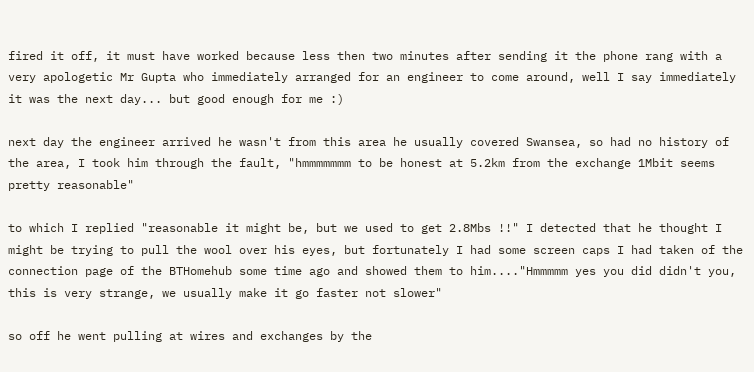fired it off, it must have worked because less then two minutes after sending it the phone rang with a very apologetic Mr Gupta who immediately arranged for an engineer to come around, well I say immediately it was the next day... but good enough for me :)

next day the engineer arrived he wasn't from this area he usually covered Swansea, so had no history of the area, I took him through the fault, "hmmmmmmm to be honest at 5.2km from the exchange 1Mbit seems pretty reasonable"

to which I replied "reasonable it might be, but we used to get 2.8Mbs !!" I detected that he thought I might be trying to pull the wool over his eyes, but fortunately I had some screen caps I had taken of the connection page of the BTHomehub some time ago and showed them to him...."Hmmmmm yes you did didn't you, this is very strange, we usually make it go faster not slower"

so off he went pulling at wires and exchanges by the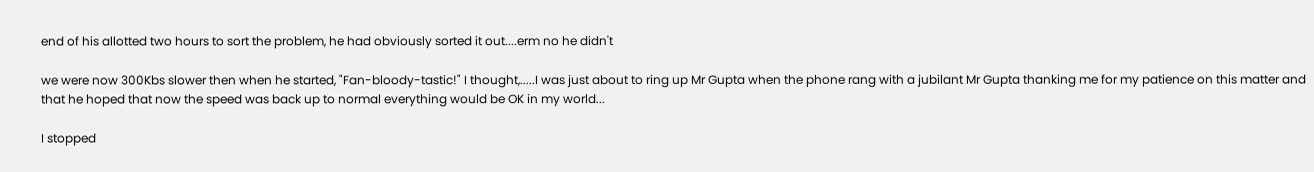end of his allotted two hours to sort the problem, he had obviously sorted it out....erm no he didn't

we were now 300Kbs slower then when he started, "Fan-bloody-tastic!" I thought,.....I was just about to ring up Mr Gupta when the phone rang with a jubilant Mr Gupta thanking me for my patience on this matter and that he hoped that now the speed was back up to normal everything would be OK in my world...

I stopped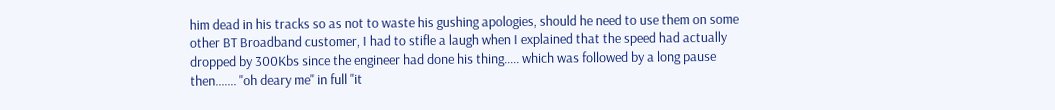him dead in his tracks so as not to waste his gushing apologies, should he need to use them on some other BT Broadband customer, I had to stifle a laugh when I explained that the speed had actually dropped by 300Kbs since the engineer had done his thing..... which was followed by a long pause then....... "oh deary me" in full "it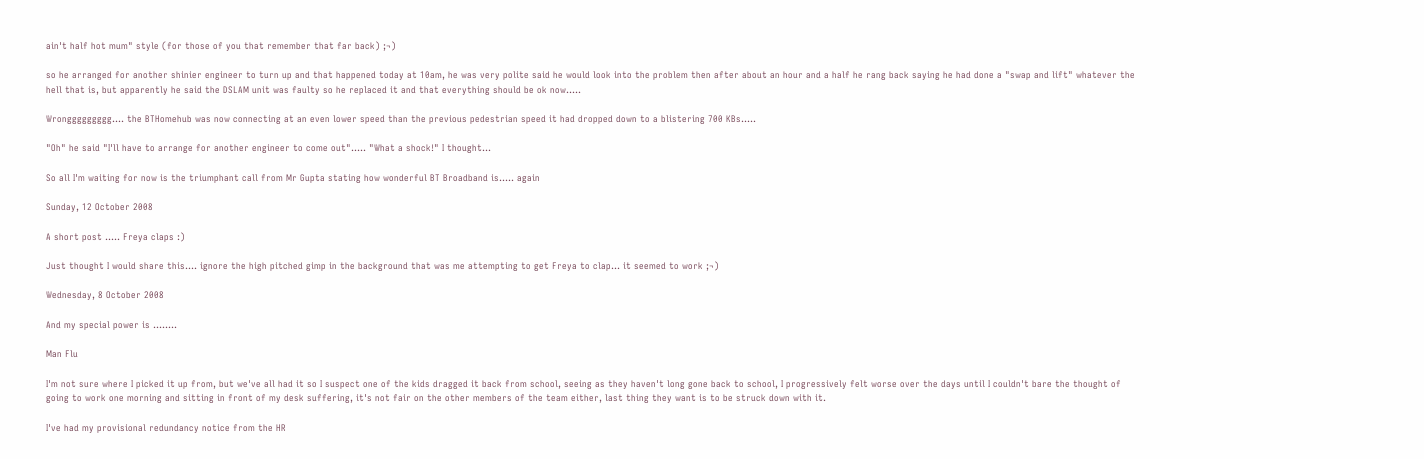ain't half hot mum" style (for those of you that remember that far back) ;¬)

so he arranged for another shinier engineer to turn up and that happened today at 10am, he was very polite said he would look into the problem then after about an hour and a half he rang back saying he had done a "swap and lift" whatever the hell that is, but apparently he said the DSLAM unit was faulty so he replaced it and that everything should be ok now.....

Wronggggggggg.... the BTHomehub was now connecting at an even lower speed than the previous pedestrian speed it had dropped down to a blistering 700 KBs.....

"Oh" he said "I'll have to arrange for another engineer to come out"..... "What a shock!" I thought...

So all I'm waiting for now is the triumphant call from Mr Gupta stating how wonderful BT Broadband is..... again

Sunday, 12 October 2008

A short post ..... Freya claps :)

Just thought I would share this.... ignore the high pitched gimp in the background that was me attempting to get Freya to clap... it seemed to work ;¬)

Wednesday, 8 October 2008

And my special power is ........

Man Flu

I'm not sure where I picked it up from, but we've all had it so I suspect one of the kids dragged it back from school, seeing as they haven't long gone back to school, I progressively felt worse over the days until I couldn't bare the thought of going to work one morning and sitting in front of my desk suffering, it's not fair on the other members of the team either, last thing they want is to be struck down with it.

I've had my provisional redundancy notice from the HR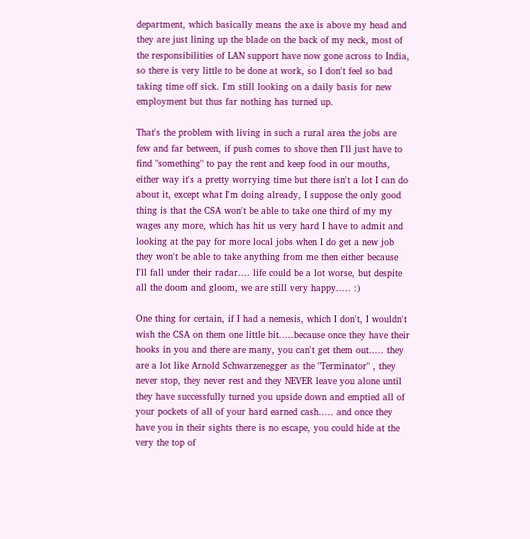department, which basically means the axe is above my head and they are just lining up the blade on the back of my neck, most of the responsibilities of LAN support have now gone across to India, so there is very little to be done at work, so I don't feel so bad taking time off sick. I'm still looking on a daily basis for new employment but thus far nothing has turned up.

That's the problem with living in such a rural area the jobs are few and far between, if push comes to shove then I'll just have to find "something" to pay the rent and keep food in our mouths, either way it's a pretty worrying time but there isn't a lot I can do about it, except what I'm doing already, I suppose the only good thing is that the CSA won't be able to take one third of my my wages any more, which has hit us very hard I have to admit and looking at the pay for more local jobs when I do get a new job they won't be able to take anything from me then either because I'll fall under their radar.... life could be a lot worse, but despite all the doom and gloom, we are still very happy..... :)

One thing for certain, if I had a nemesis, which I don't, I wouldn't wish the CSA on them one little bit.....because once they have their hooks in you and there are many, you can't get them out..... they are a lot like Arnold Schwarzenegger as the "Terminator" , they never stop, they never rest and they NEVER leave you alone until they have successfully turned you upside down and emptied all of your pockets of all of your hard earned cash..... and once they have you in their sights there is no escape, you could hide at the very the top of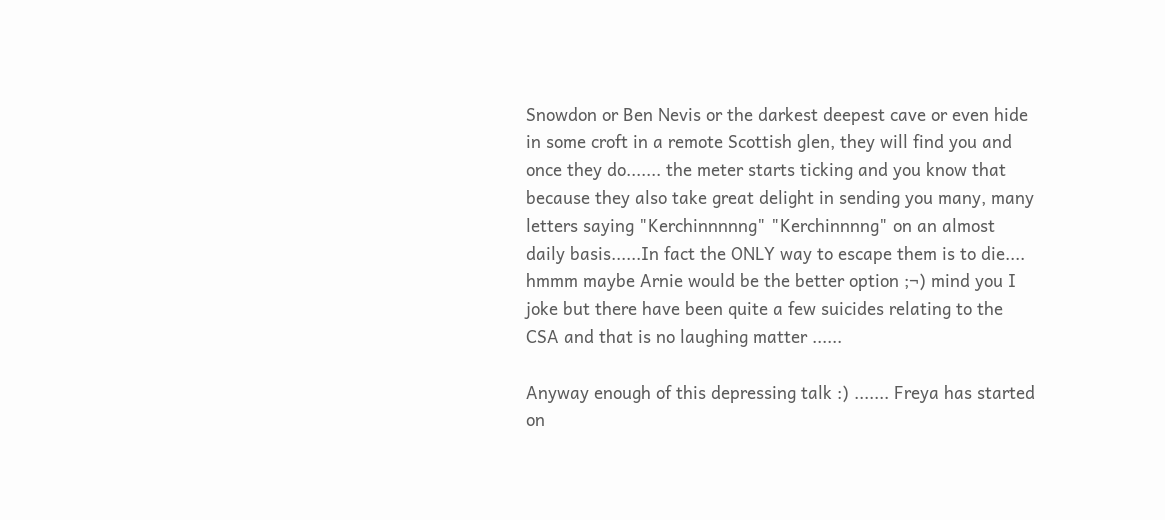Snowdon or Ben Nevis or the darkest deepest cave or even hide in some croft in a remote Scottish glen, they will find you and once they do....... the meter starts ticking and you know that because they also take great delight in sending you many, many letters saying "Kerchinnnnng" "Kerchinnnng" on an almost daily basis......In fact the ONLY way to escape them is to die.... hmmm maybe Arnie would be the better option ;¬) mind you I joke but there have been quite a few suicides relating to the CSA and that is no laughing matter ......

Anyway enough of this depressing talk :) ....... Freya has started on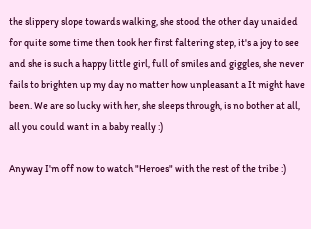the slippery slope towards walking, she stood the other day unaided for quite some time then took her first faltering step, it's a joy to see and she is such a happy little girl, full of smiles and giggles, she never fails to brighten up my day no matter how unpleasant a It might have been. We are so lucky with her, she sleeps through, is no bother at all, all you could want in a baby really :)

Anyway I'm off now to watch "Heroes" with the rest of the tribe :)